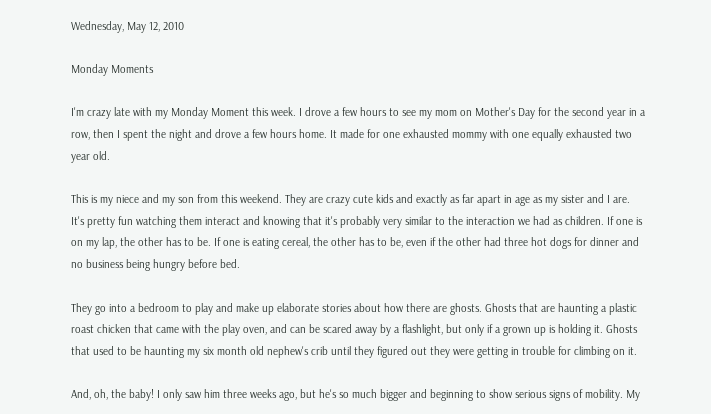Wednesday, May 12, 2010

Monday Moments

I'm crazy late with my Monday Moment this week. I drove a few hours to see my mom on Mother's Day for the second year in a row, then I spent the night and drove a few hours home. It made for one exhausted mommy with one equally exhausted two year old.

This is my niece and my son from this weekend. They are crazy cute kids and exactly as far apart in age as my sister and I are. It's pretty fun watching them interact and knowing that it's probably very similar to the interaction we had as children. If one is on my lap, the other has to be. If one is eating cereal, the other has to be, even if the other had three hot dogs for dinner and no business being hungry before bed.

They go into a bedroom to play and make up elaborate stories about how there are ghosts. Ghosts that are haunting a plastic roast chicken that came with the play oven, and can be scared away by a flashlight, but only if a grown up is holding it. Ghosts that used to be haunting my six month old nephew's crib until they figured out they were getting in trouble for climbing on it.

And, oh, the baby! I only saw him three weeks ago, but he's so much bigger and beginning to show serious signs of mobility. My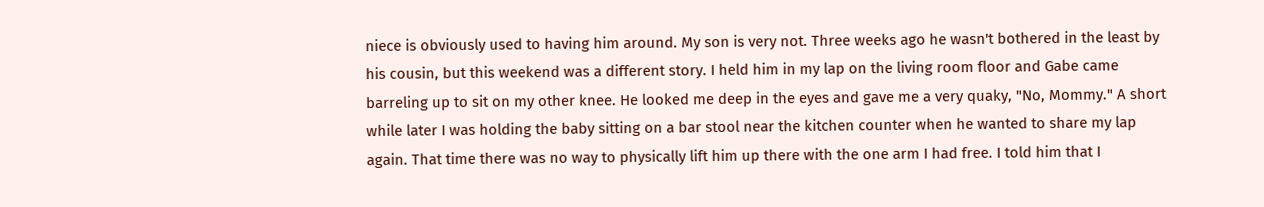niece is obviously used to having him around. My son is very not. Three weeks ago he wasn't bothered in the least by his cousin, but this weekend was a different story. I held him in my lap on the living room floor and Gabe came barreling up to sit on my other knee. He looked me deep in the eyes and gave me a very quaky, "No, Mommy." A short while later I was holding the baby sitting on a bar stool near the kitchen counter when he wanted to share my lap again. That time there was no way to physically lift him up there with the one arm I had free. I told him that I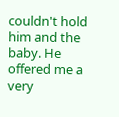couldn't hold him and the baby. He offered me a very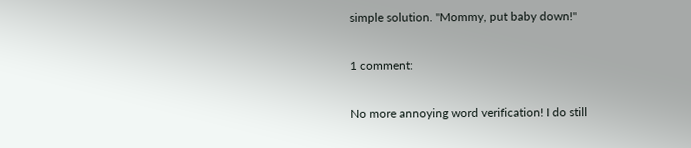simple solution. "Mommy, put baby down!"

1 comment:

No more annoying word verification! I do still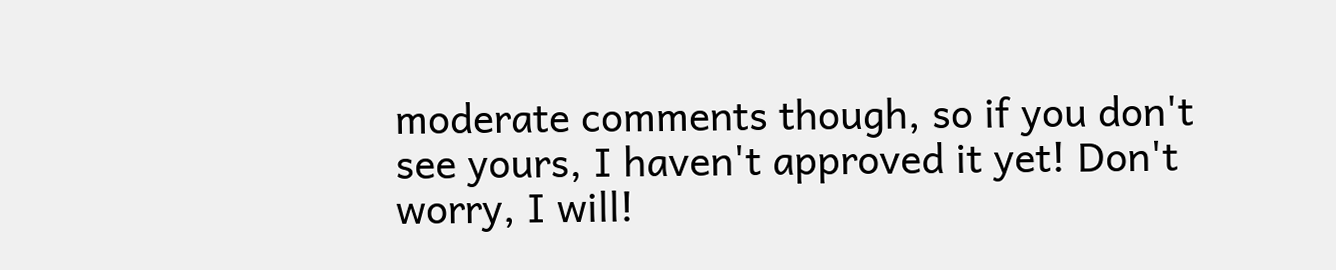moderate comments though, so if you don't see yours, I haven't approved it yet! Don't worry, I will!